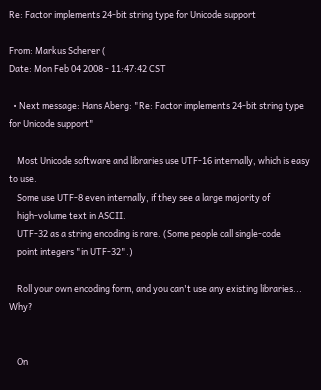Re: Factor implements 24-bit string type for Unicode support

From: Markus Scherer (
Date: Mon Feb 04 2008 - 11:47:42 CST

  • Next message: Hans Aberg: "Re: Factor implements 24-bit string type for Unicode support"

    Most Unicode software and libraries use UTF-16 internally, which is easy to use.
    Some use UTF-8 even internally, if they see a large majority of
    high-volume text in ASCII.
    UTF-32 as a string encoding is rare. (Some people call single-code
    point integers "in UTF-32".)

    Roll your own encoding form, and you can't use any existing libraries... Why?


    On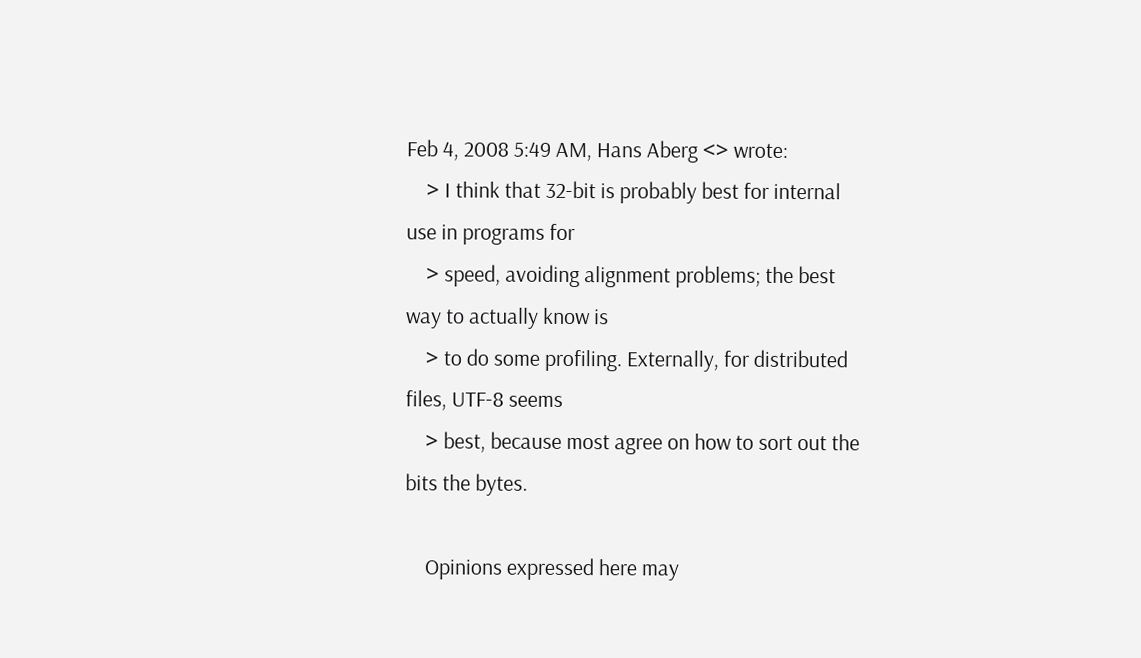Feb 4, 2008 5:49 AM, Hans Aberg <> wrote:
    > I think that 32-bit is probably best for internal use in programs for
    > speed, avoiding alignment problems; the best way to actually know is
    > to do some profiling. Externally, for distributed files, UTF-8 seems
    > best, because most agree on how to sort out the bits the bytes.

    Opinions expressed here may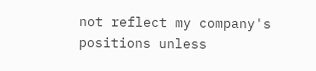not reflect my company's positions unless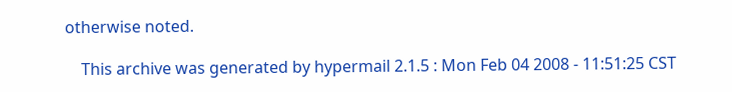otherwise noted.

    This archive was generated by hypermail 2.1.5 : Mon Feb 04 2008 - 11:51:25 CST